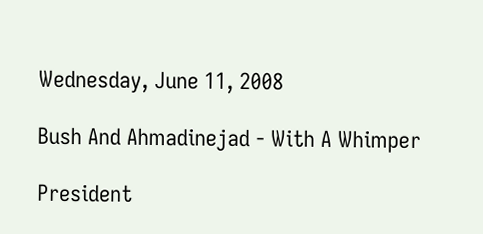Wednesday, June 11, 2008

Bush And Ahmadinejad - With A Whimper

President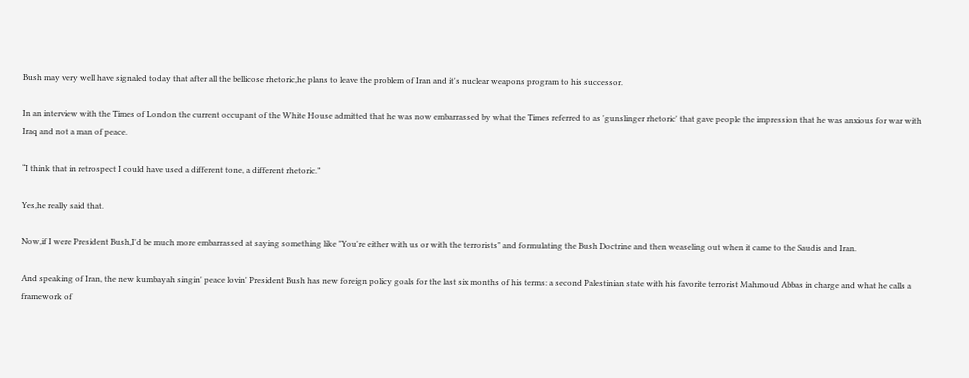Bush may very well have signaled today that after all the bellicose rhetoric,he plans to leave the problem of Iran and it's nuclear weapons program to his successor.

In an interview with the Times of London the current occupant of the White House admitted that he was now embarrassed by what the Times referred to as 'gunslinger rhetoric' that gave people the impression that he was anxious for war with Iraq and not a man of peace.

“I think that in retrospect I could have used a different tone, a different rhetoric.”

Yes,he really said that.

Now,if I were President Bush,I'd be much more embarrassed at saying something like "You're either with us or with the terrorists" and formulating the Bush Doctrine and then weaseling out when it came to the Saudis and Iran.

And speaking of Iran, the new kumbayah singin' peace lovin' President Bush has new foreign policy goals for the last six months of his terms: a second Palestinian state with his favorite terrorist Mahmoud Abbas in charge and what he calls a framework of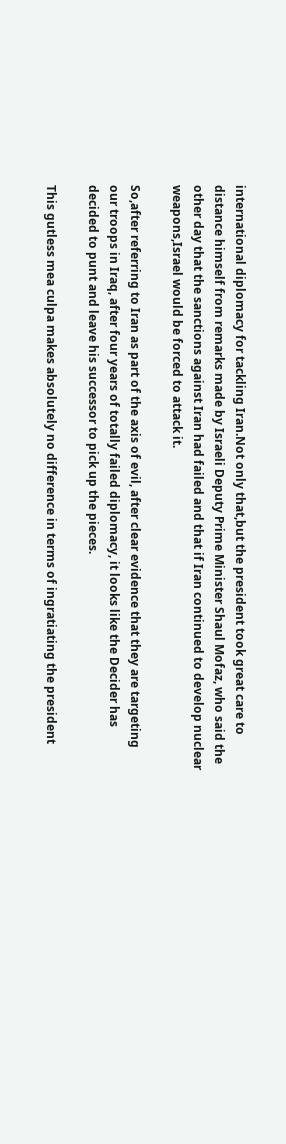international diplomacy for tackling Iran.Not only that,but the president took great care to distance himself from remarks made by Israeli Deputy Prime Minister Shaul Mofaz, who said the other day that the sanctions against Iran had failed and that if Iran continued to develop nuclear weapons,Israel would be forced to attack it.

So,after referring to Iran as part of the axis of evil, after clear evidence that they are targeting our troops in Iraq, after four years of totally failed diplomacy, it looks like the Decider has decided to punt and leave his successor to pick up the pieces.

This gutless mea culpa makes absolutely no difference in terms of ingratiating the president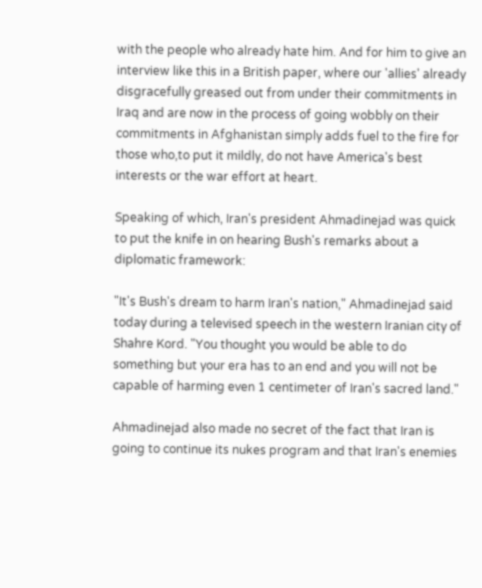with the people who already hate him. And for him to give an interview like this in a British paper, where our 'allies' already disgracefully greased out from under their commitments in Iraq and are now in the process of going wobbly on their commitments in Afghanistan simply adds fuel to the fire for those who,to put it mildly, do not have America's best interests or the war effort at heart.

Speaking of which, Iran's president Ahmadinejad was quick to put the knife in on hearing Bush's remarks about a diplomatic framework:

"It's Bush's dream to harm Iran's nation," Ahmadinejad said today during a televised speech in the western Iranian city of Shahre Kord. "You thought you would be able to do something but your era has to an end and you will not be capable of harming even 1 centimeter of Iran's sacred land."

Ahmadinejad also made no secret of the fact that Iran is going to continue its nukes program and that Iran's enemies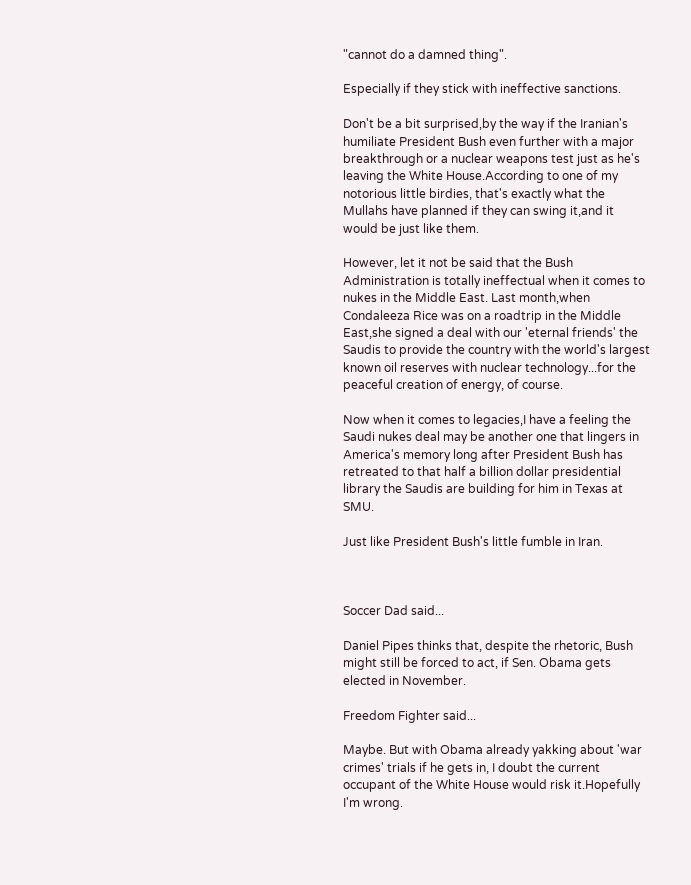"cannot do a damned thing".

Especially if they stick with ineffective sanctions.

Don't be a bit surprised,by the way if the Iranian's humiliate President Bush even further with a major breakthrough or a nuclear weapons test just as he's leaving the White House.According to one of my notorious little birdies, that's exactly what the Mullahs have planned if they can swing it,and it would be just like them.

However, let it not be said that the Bush Administration is totally ineffectual when it comes to nukes in the Middle East. Last month,when Condaleeza Rice was on a roadtrip in the Middle East,she signed a deal with our 'eternal friends' the Saudis to provide the country with the world's largest known oil reserves with nuclear technology...for the peaceful creation of energy, of course.

Now when it comes to legacies,I have a feeling the Saudi nukes deal may be another one that lingers in America's memory long after President Bush has retreated to that half a billion dollar presidential library the Saudis are building for him in Texas at SMU.

Just like President Bush's little fumble in Iran.



Soccer Dad said...

Daniel Pipes thinks that, despite the rhetoric, Bush might still be forced to act, if Sen. Obama gets elected in November.

Freedom Fighter said...

Maybe. But with Obama already yakking about 'war crimes' trials if he gets in, I doubt the current occupant of the White House would risk it.Hopefully I'm wrong.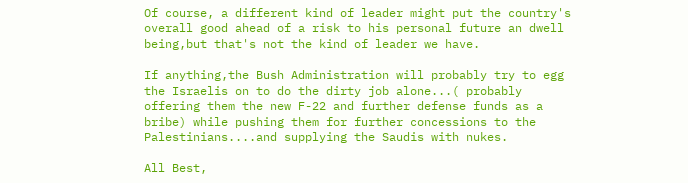Of course, a different kind of leader might put the country's overall good ahead of a risk to his personal future an dwell being,but that's not the kind of leader we have.

If anything,the Bush Administration will probably try to egg the Israelis on to do the dirty job alone...( probably offering them the new F-22 and further defense funds as a bribe) while pushing them for further concessions to the Palestinians....and supplying the Saudis with nukes.

All Best,